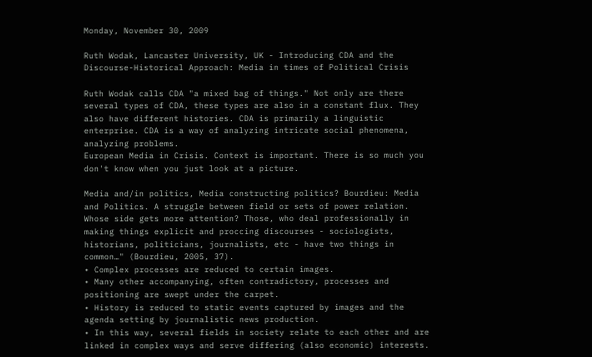Monday, November 30, 2009

Ruth Wodak, Lancaster University, UK - Introducing CDA and the Discourse-Historical Approach: Media in times of Political Crisis

Ruth Wodak calls CDA "a mixed bag of things." Not only are there several types of CDA, these types are also in a constant flux. They also have different histories. CDA is primarily a linguistic enterprise. CDA is a way of analyzing intricate social phenomena, analyzing problems.
European Media in Crisis. Context is important. There is so much you don't know when you just look at a picture.

Media and/in politics, Media constructing politics? Bourdieu: Media and Politics. A struggle between field or sets of power relation. Whose side gets more attention? Those, who deal professionally in making things explicit and proccing discourses - sociologists, historians, politicians, journalists, etc - have two things in common…" (Bourdieu, 2005, 37).
• Complex processes are reduced to certain images.
• Many other accompanying, often contradictory, processes and positioning are swept under the carpet.
• History is reduced to static events captured by images and the agenda setting by journalistic news production.
• In this way, several fields in society relate to each other and are linked in complex ways and serve differing (also economic) interests.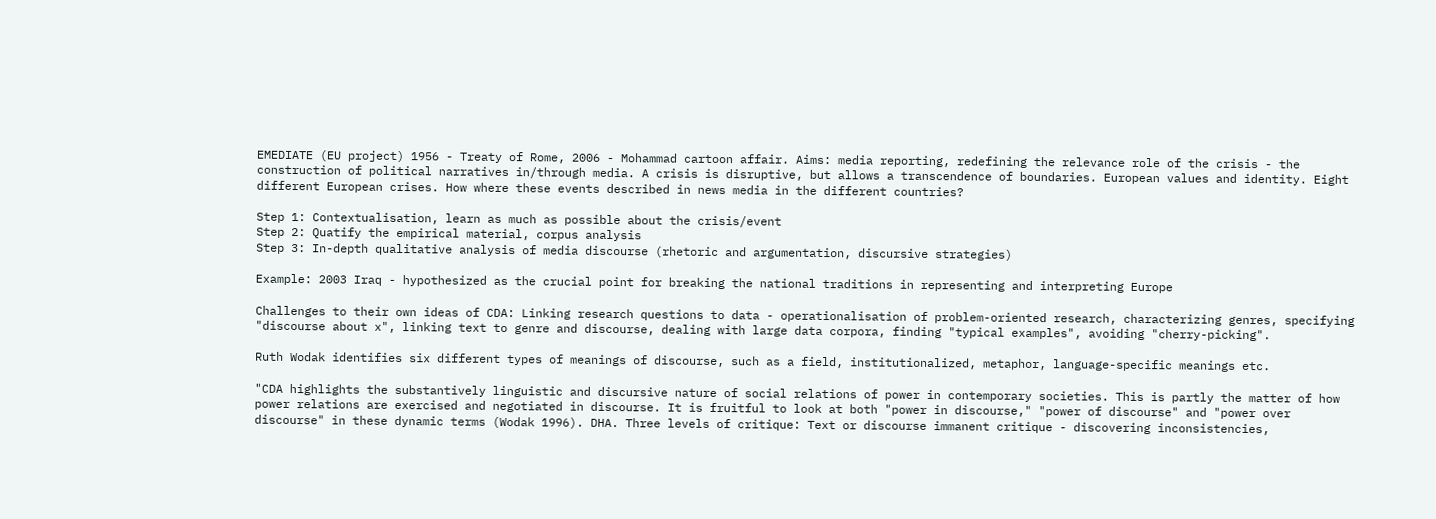EMEDIATE (EU project) 1956 - Treaty of Rome, 2006 - Mohammad cartoon affair. Aims: media reporting, redefining the relevance role of the crisis - the construction of political narratives in/through media. A crisis is disruptive, but allows a transcendence of boundaries. European values and identity. Eight different European crises. How where these events described in news media in the different countries?

Step 1: Contextualisation, learn as much as possible about the crisis/event
Step 2: Quatify the empirical material, corpus analysis
Step 3: In-depth qualitative analysis of media discourse (rhetoric and argumentation, discursive strategies)

Example: 2003 Iraq - hypothesized as the crucial point for breaking the national traditions in representing and interpreting Europe

Challenges to their own ideas of CDA: Linking research questions to data - operationalisation of problem-oriented research, characterizing genres, specifying "discourse about x", linking text to genre and discourse, dealing with large data corpora, finding "typical examples", avoiding "cherry-picking".

Ruth Wodak identifies six different types of meanings of discourse, such as a field, institutionalized, metaphor, language-specific meanings etc.

"CDA highlights the substantively linguistic and discursive nature of social relations of power in contemporary societies. This is partly the matter of how power relations are exercised and negotiated in discourse. It is fruitful to look at both "power in discourse," "power of discourse" and "power over discourse" in these dynamic terms (Wodak 1996). DHA. Three levels of critique: Text or discourse immanent critique - discovering inconsistencies,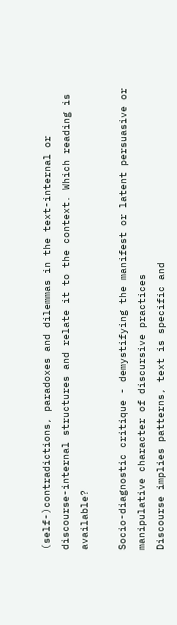(self-)contradictions, paradoxes and dilemmas in the text-internal or discourse-internal structures and relate it to the context. Which reading is available?

Socio-diagnostic critique - demystifying the manifest or latent persuasive or manipulative character of discursive practices
Discourse implies patterns, text is specific and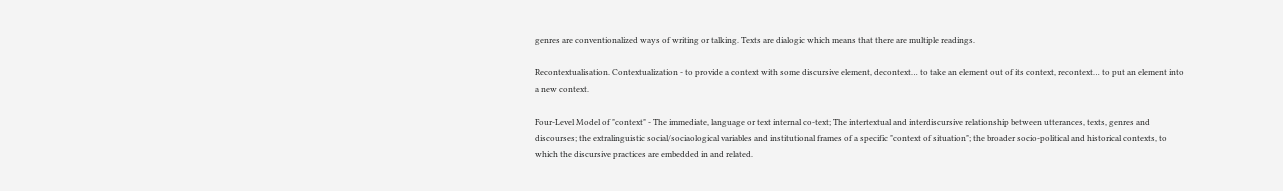genres are conventionalized ways of writing or talking. Texts are dialogic which means that there are multiple readings.

Recontextualisation. Contextualization - to provide a context with some discursive element, decontext… to take an element out of its context, recontext… to put an element into a new context.

Four-Level Model of "context" - The immediate, language or text internal co-text; The intertextual and interdiscursive relationship between utterances, texts, genres and discourses; the extralinguistic social/sociaological variables and institutional frames of a specific "context of situation"; the broader socio-political and historical contexts, to which the discursive practices are embedded in and related.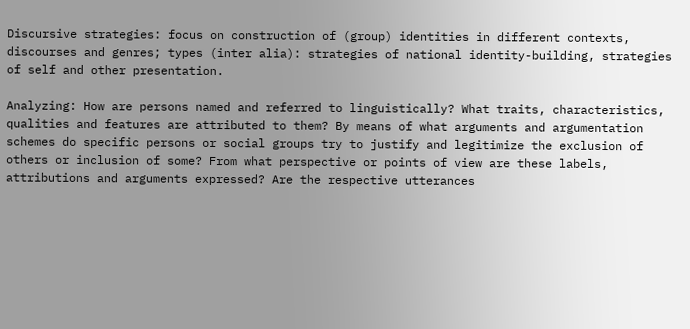Discursive strategies: focus on construction of (group) identities in different contexts, discourses and genres; types (inter alia): strategies of national identity-building, strategies of self and other presentation.

Analyzing: How are persons named and referred to linguistically? What traits, characteristics, qualities and features are attributed to them? By means of what arguments and argumentation schemes do specific persons or social groups try to justify and legitimize the exclusion of others or inclusion of some? From what perspective or points of view are these labels, attributions and arguments expressed? Are the respective utterances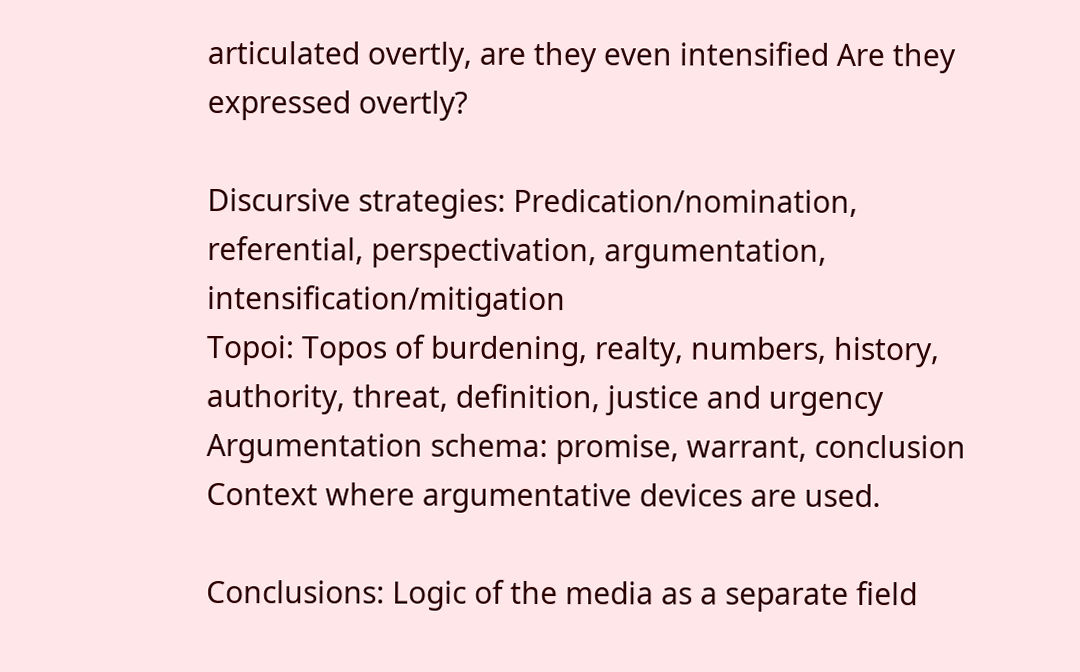articulated overtly, are they even intensified Are they expressed overtly?

Discursive strategies: Predication/nomination, referential, perspectivation, argumentation, intensification/mitigation
Topoi: Topos of burdening, realty, numbers, history, authority, threat, definition, justice and urgency
Argumentation schema: promise, warrant, conclusion
Context where argumentative devices are used.

Conclusions: Logic of the media as a separate field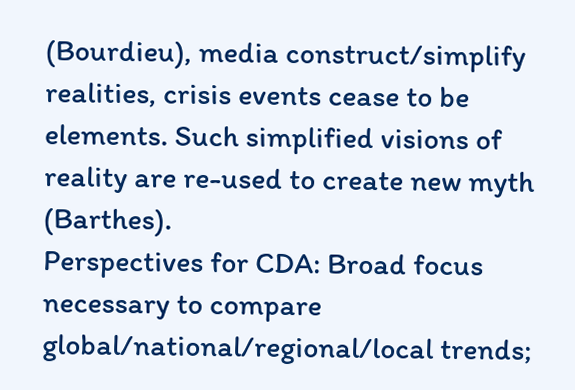(Bourdieu), media construct/simplify realities, crisis events cease to be elements. Such simplified visions of reality are re-used to create new myth (Barthes).
Perspectives for CDA: Broad focus necessary to compare global/national/regional/local trends;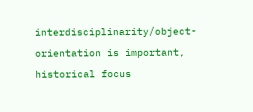interdisciplinarity/object-orientation is important, historical focus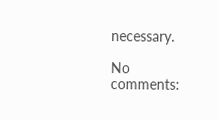necessary.

No comments: